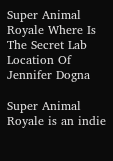Super Animal Royale Where Is The Secret Lab Location Of Jennifer Dogna

Super Animal Royale is an indie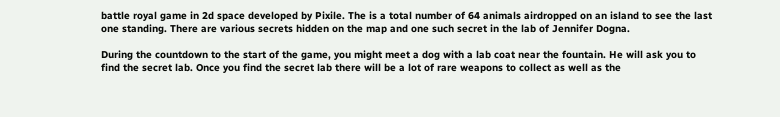battle royal game in 2d space developed by Pixile. The is a total number of 64 animals airdropped on an island to see the last one standing. There are various secrets hidden on the map and one such secret in the lab of Jennifer Dogna.

During the countdown to the start of the game, you might meet a dog with a lab coat near the fountain. He will ask you to find the secret lab. Once you find the secret lab there will be a lot of rare weapons to collect as well as the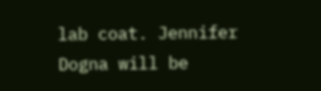lab coat. Jennifer Dogna will be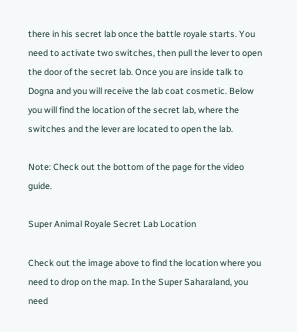there in his secret lab once the battle royale starts. You need to activate two switches, then pull the lever to open the door of the secret lab. Once you are inside talk to Dogna and you will receive the lab coat cosmetic. Below you will find the location of the secret lab, where the switches and the lever are located to open the lab.

Note: Check out the bottom of the page for the video guide.

Super Animal Royale Secret Lab Location

Check out the image above to find the location where you need to drop on the map. In the Super Saharaland, you need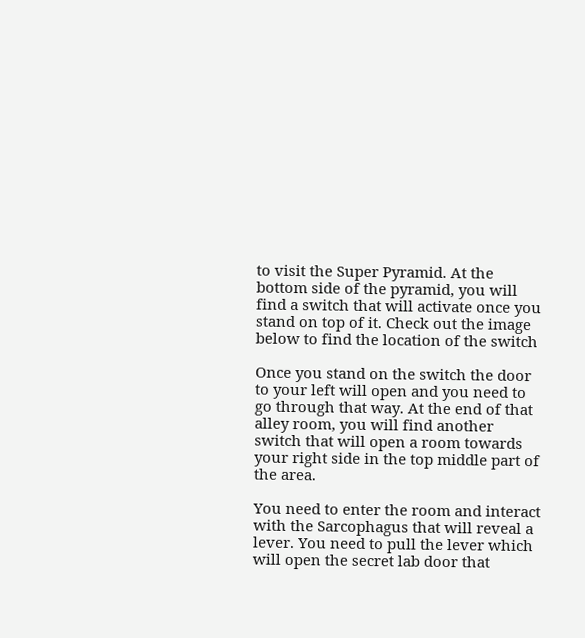to visit the Super Pyramid. At the bottom side of the pyramid, you will find a switch that will activate once you stand on top of it. Check out the image below to find the location of the switch

Once you stand on the switch the door to your left will open and you need to go through that way. At the end of that alley room, you will find another switch that will open a room towards your right side in the top middle part of the area.

You need to enter the room and interact with the Sarcophagus that will reveal a lever. You need to pull the lever which will open the secret lab door that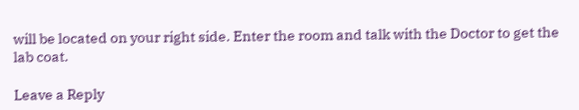will be located on your right side. Enter the room and talk with the Doctor to get the lab coat.

Leave a Reply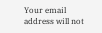Your email address will not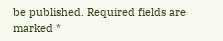be published. Required fields are marked *